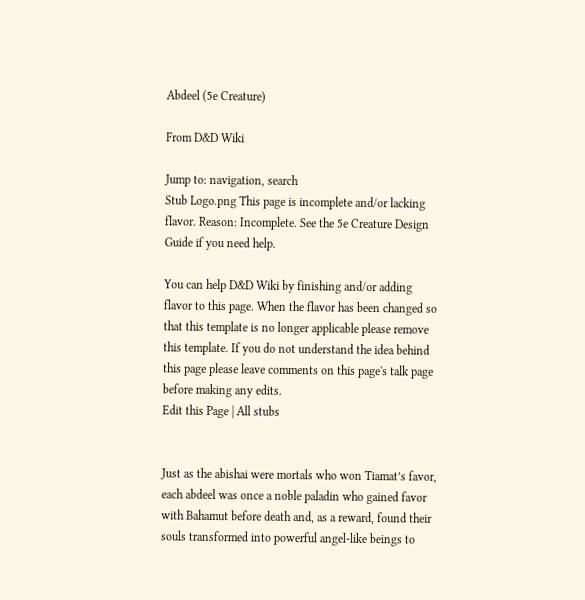Abdeel (5e Creature)

From D&D Wiki

Jump to: navigation, search
Stub Logo.png This page is incomplete and/or lacking flavor. Reason: Incomplete. See the 5e Creature Design Guide if you need help.

You can help D&D Wiki by finishing and/or adding flavor to this page. When the flavor has been changed so that this template is no longer applicable please remove this template. If you do not understand the idea behind this page please leave comments on this page's talk page before making any edits.
Edit this Page | All stubs


Just as the abishai were mortals who won Tiamat’s favor, each abdeel was once a noble paladin who gained favor with Bahamut before death and, as a reward, found their souls transformed into powerful angel-like beings to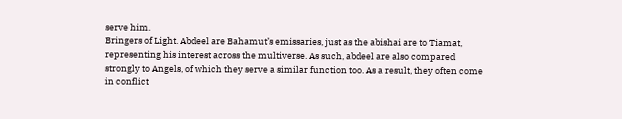serve him.
Bringers of Light. Abdeel are Bahamut’s emissaries, just as the abishai are to Tiamat, representing his interest across the multiverse. As such, abdeel are also compared strongly to Angels, of which they serve a similar function too. As a result, they often come in conflict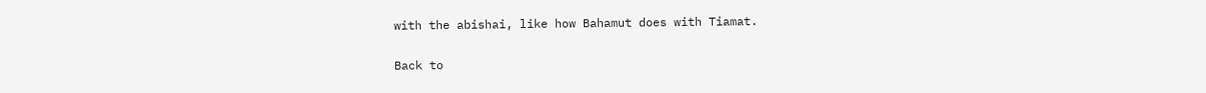with the abishai, like how Bahamut does with Tiamat.

Back to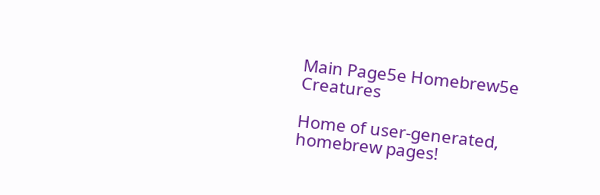Main Page5e Homebrew5e Creatures

Home of user-generated,
homebrew pages!